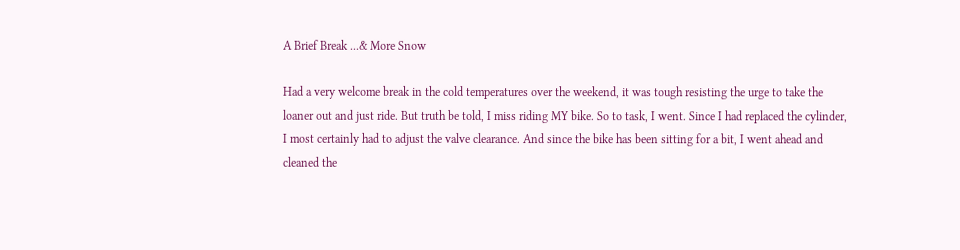A Brief Break ...& More Snow

Had a very welcome break in the cold temperatures over the weekend, it was tough resisting the urge to take the loaner out and just ride. But truth be told, I miss riding MY bike. So to task, I went. Since I had replaced the cylinder, I most certainly had to adjust the valve clearance. And since the bike has been sitting for a bit, I went ahead and cleaned the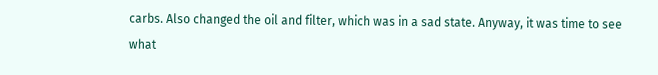carbs. Also changed the oil and filter, which was in a sad state. Anyway, it was time to see what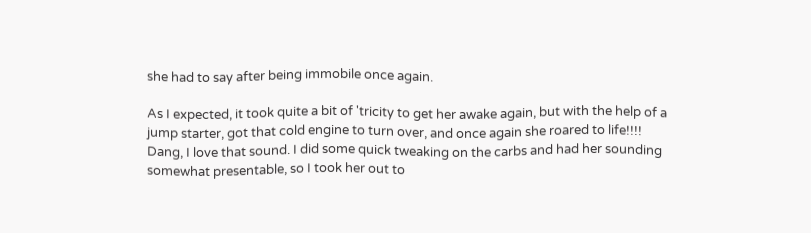she had to say after being immobile once again.

As I expected, it took quite a bit of 'tricity to get her awake again, but with the help of a jump starter, got that cold engine to turn over, and once again she roared to life!!!! Dang, I love that sound. I did some quick tweaking on the carbs and had her sounding somewhat presentable, so I took her out to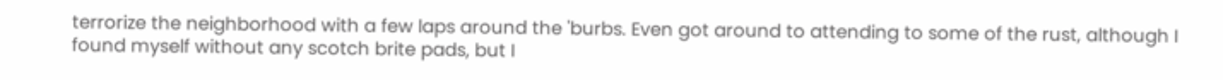terrorize the neighborhood with a few laps around the 'burbs. Even got around to attending to some of the rust, although I found myself without any scotch brite pads, but I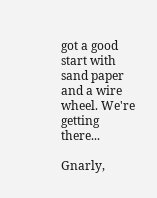got a good start with sand paper and a wire wheel. We're getting there...

Gnarly,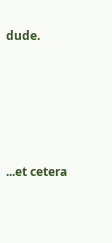dude.





...et cetera